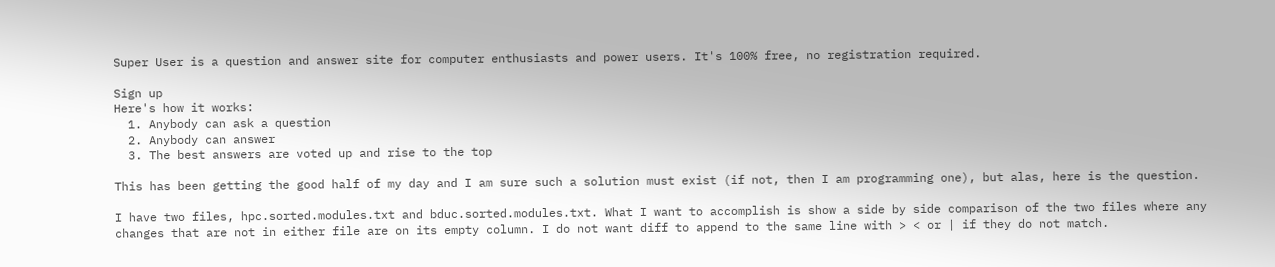Super User is a question and answer site for computer enthusiasts and power users. It's 100% free, no registration required.

Sign up
Here's how it works:
  1. Anybody can ask a question
  2. Anybody can answer
  3. The best answers are voted up and rise to the top

This has been getting the good half of my day and I am sure such a solution must exist (if not, then I am programming one), but alas, here is the question.

I have two files, hpc.sorted.modules.txt and bduc.sorted.modules.txt. What I want to accomplish is show a side by side comparison of the two files where any changes that are not in either file are on its empty column. I do not want diff to append to the same line with > < or | if they do not match.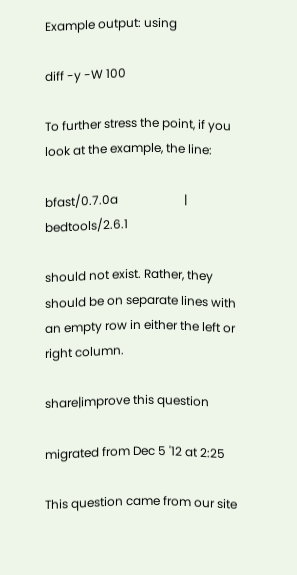Example output: using

diff -y -W 100

To further stress the point, if you look at the example, the line:

bfast/0.7.0a                      | bedtools/2.6.1

should not exist. Rather, they should be on separate lines with an empty row in either the left or right column.

share|improve this question

migrated from Dec 5 '12 at 2:25

This question came from our site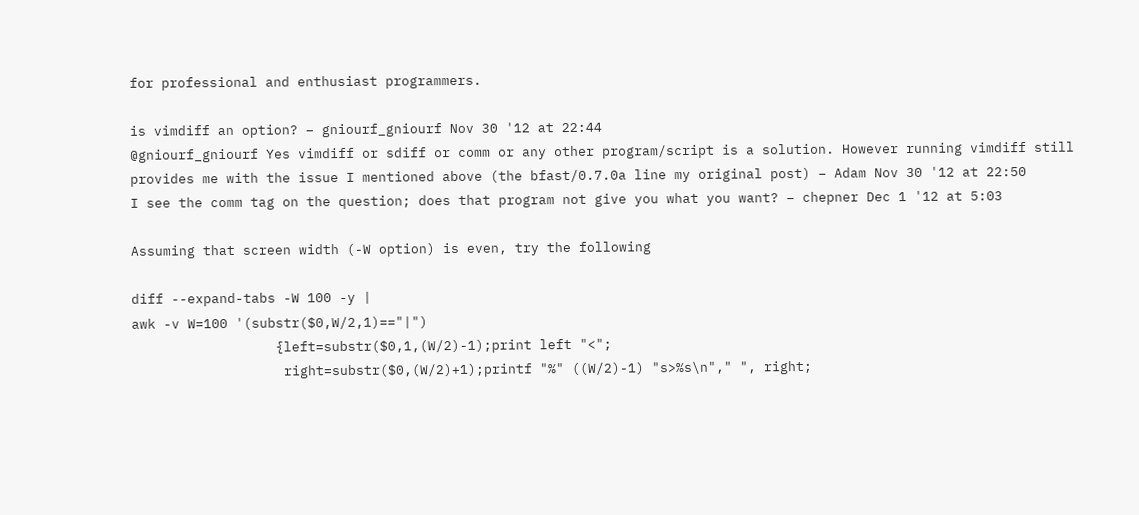for professional and enthusiast programmers.

is vimdiff an option? – gniourf_gniourf Nov 30 '12 at 22:44
@gniourf_gniourf Yes vimdiff or sdiff or comm or any other program/script is a solution. However running vimdiff still provides me with the issue I mentioned above (the bfast/0.7.0a line my original post) – Adam Nov 30 '12 at 22:50
I see the comm tag on the question; does that program not give you what you want? – chepner Dec 1 '12 at 5:03

Assuming that screen width (-W option) is even, try the following

diff --expand-tabs -W 100 -y |
awk -v W=100 '(substr($0,W/2,1)=="|")
                  {left=substr($0,1,(W/2)-1);print left "<";
                   right=substr($0,(W/2)+1);printf "%" ((W/2)-1) "s>%s\n"," ", right;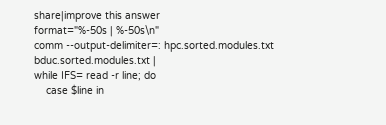share|improve this answer
format="%-50s | %-50s\n"
comm --output-delimiter=: hpc.sorted.modules.txt bduc.sorted.modules.txt |
while IFS= read -r line; do
    case $line in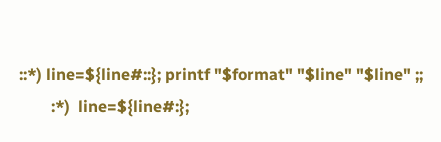::*) line=${line#::}; printf "$format" "$line" "$line" ;;
        :*)  line=${line#:};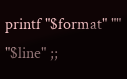printf "$format" "" "$line" ;;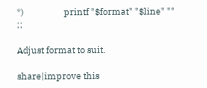*)                    printf "$format" "$line" "" ;;

Adjust format to suit.

share|improve this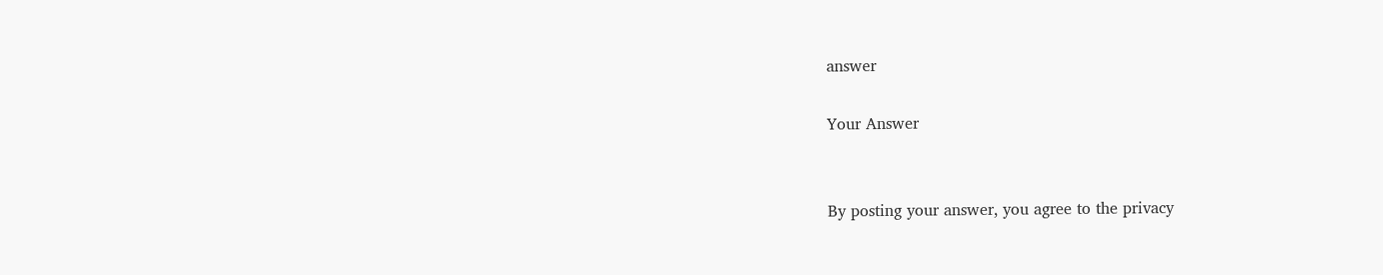answer

Your Answer


By posting your answer, you agree to the privacy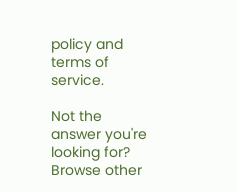policy and terms of service.

Not the answer you're looking for? Browse other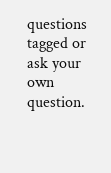questions tagged or ask your own question.